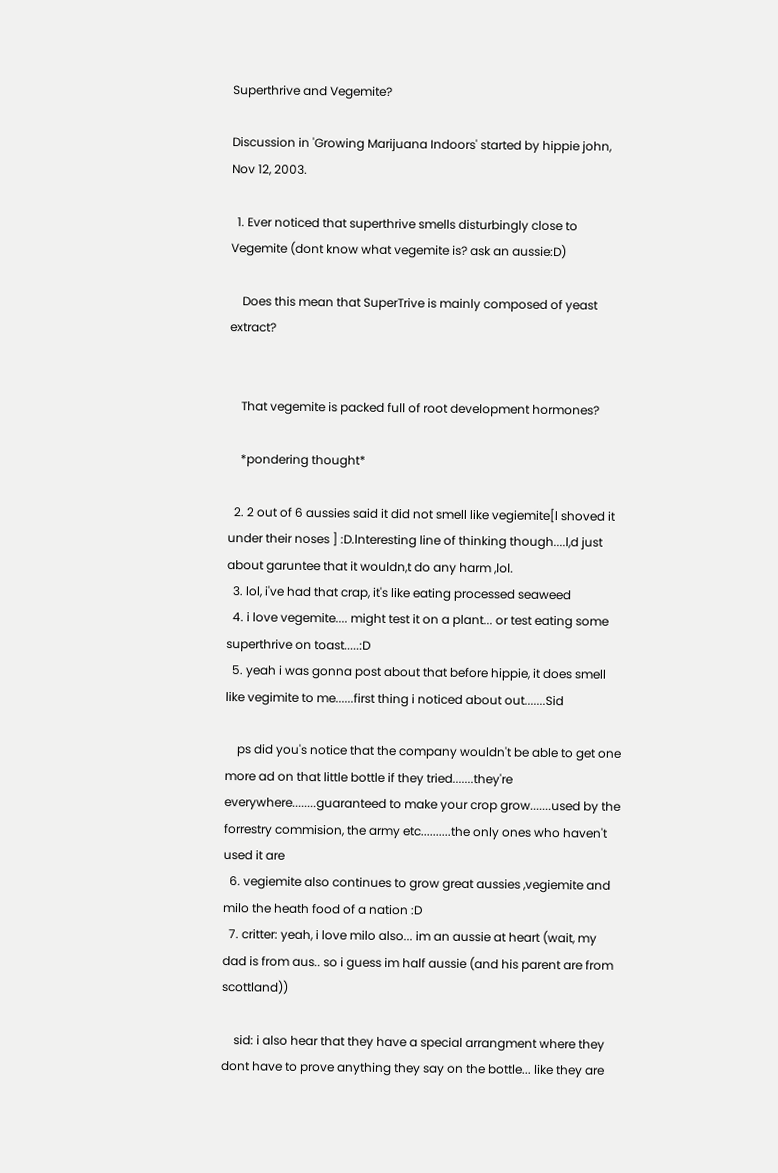Superthrive and Vegemite?

Discussion in 'Growing Marijuana Indoors' started by hippie john, Nov 12, 2003.

  1. Ever noticed that superthrive smells disturbingly close to Vegemite (dont know what vegemite is? ask an aussie:D)

    Does this mean that SuperTrive is mainly composed of yeast extract?


    That vegemite is packed full of root development hormones?

    *pondering thought*

  2. 2 out of 6 aussies said it did not smell like vegiemite[l shoved it under their noses ] :D.lnteresting line of thinking though....l,d just about garuntee that it wouldn,t do any harm ,lol.
  3. lol, i've had that crap, it's like eating processed seaweed
  4. i love vegemite.... might test it on a plant... or test eating some superthrive on toast.....:D
  5. yeah i was gonna post about that before hippie, it does smell like vegimite to me......first thing i noticed about out.......Sid

    ps did you's notice that the company wouldn't be able to get one more ad on that little bottle if they tried.......they're everywhere........guaranteed to make your crop grow.......used by the forrestry commision, the army etc..........the only ones who haven't used it are
  6. vegiemite also continues to grow great aussies ,vegiemite and milo the heath food of a nation :D
  7. critter: yeah, i love milo also... im an aussie at heart (wait, my dad is from aus.. so i guess im half aussie (and his parent are from scottland))

    sid: i also hear that they have a special arrangment where they dont have to prove anything they say on the bottle... like they are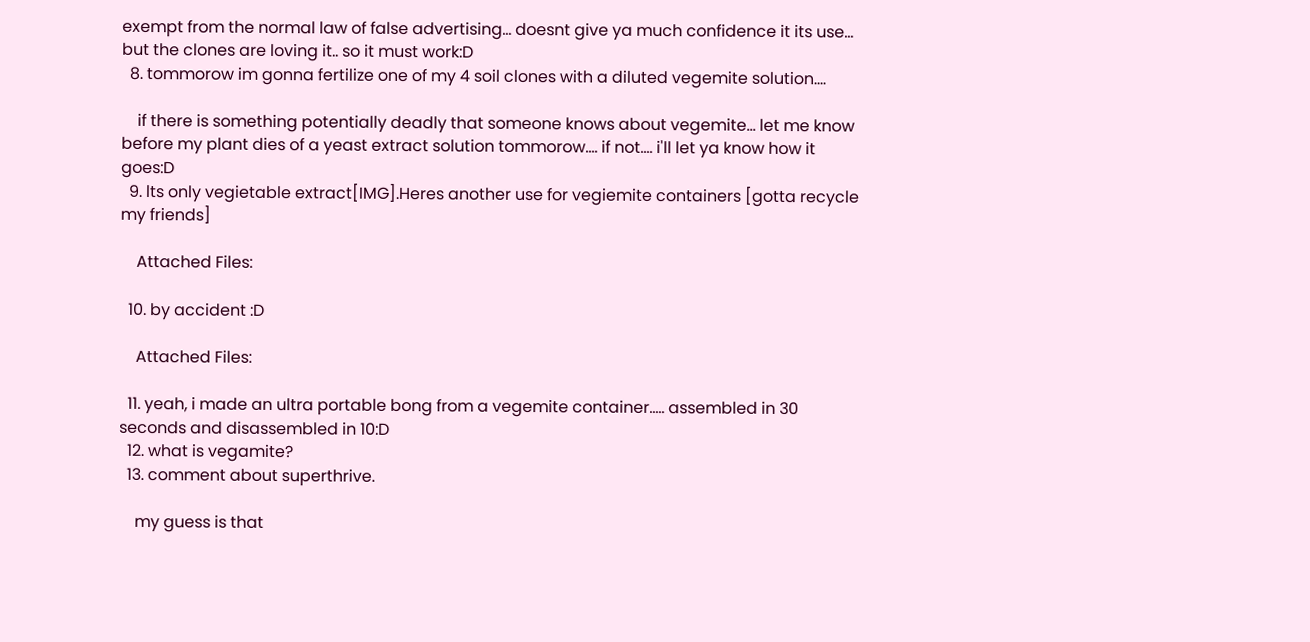exempt from the normal law of false advertising... doesnt give ya much confidence it its use... but the clones are loving it.. so it must work:D
  8. tommorow im gonna fertilize one of my 4 soil clones with a diluted vegemite solution....

    if there is something potentially deadly that someone knows about vegemite... let me know before my plant dies of a yeast extract solution tommorow.... if not.... i'll let ya know how it goes:D
  9. lts only vegietable extract[IMG].Heres another use for vegiemite containers [gotta recycle my friends]

    Attached Files:

  10. by accident :D

    Attached Files:

  11. yeah, i made an ultra portable bong from a vegemite container..... assembled in 30 seconds and disassembled in 10:D
  12. what is vegamite?
  13. comment about superthrive.

    my guess is that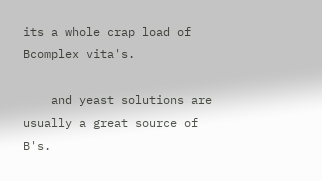its a whole crap load of Bcomplex vita's.

    and yeast solutions are usually a great source of B's.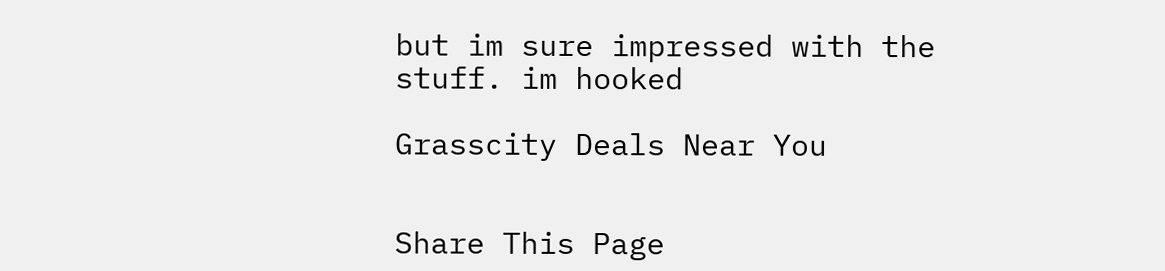but im sure impressed with the stuff. im hooked

Grasscity Deals Near You


Share This Page